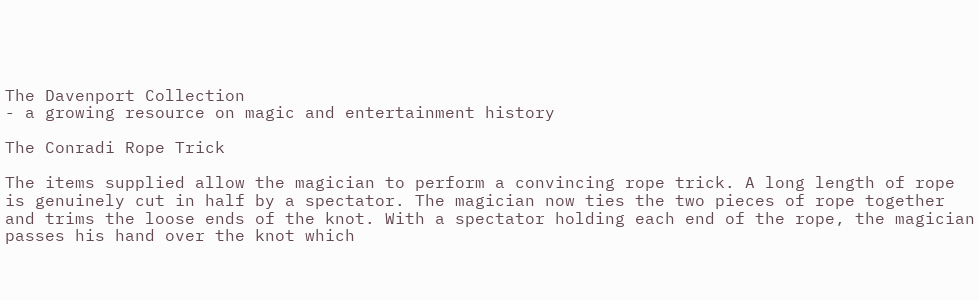The Davenport Collection
- a growing resource on magic and entertainment history

The Conradi Rope Trick

The items supplied allow the magician to perform a convincing rope trick. A long length of rope is genuinely cut in half by a spectator. The magician now ties the two pieces of rope together and trims the loose ends of the knot. With a spectator holding each end of the rope, the magician passes his hand over the knot which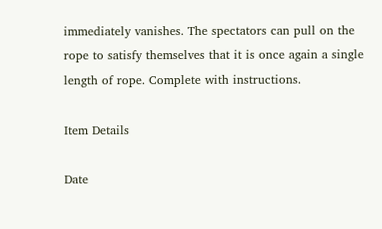immediately vanishes. The spectators can pull on the rope to satisfy themselves that it is once again a single length of rope. Complete with instructions.

Item Details

Date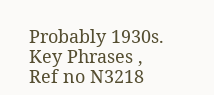Probably 1930s.
Key Phrases ,
Ref no N3218